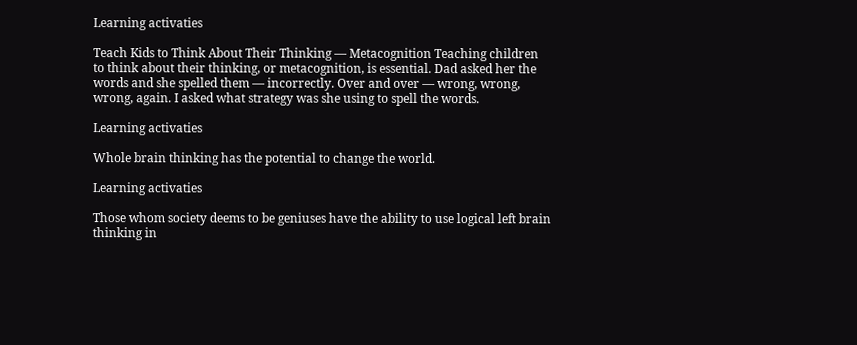Learning activaties

Teach Kids to Think About Their Thinking — Metacognition Teaching children to think about their thinking, or metacognition, is essential. Dad asked her the words and she spelled them — incorrectly. Over and over — wrong, wrong, wrong, again. I asked what strategy was she using to spell the words.

Learning activaties

Whole brain thinking has the potential to change the world.

Learning activaties

Those whom society deems to be geniuses have the ability to use logical left brain thinking in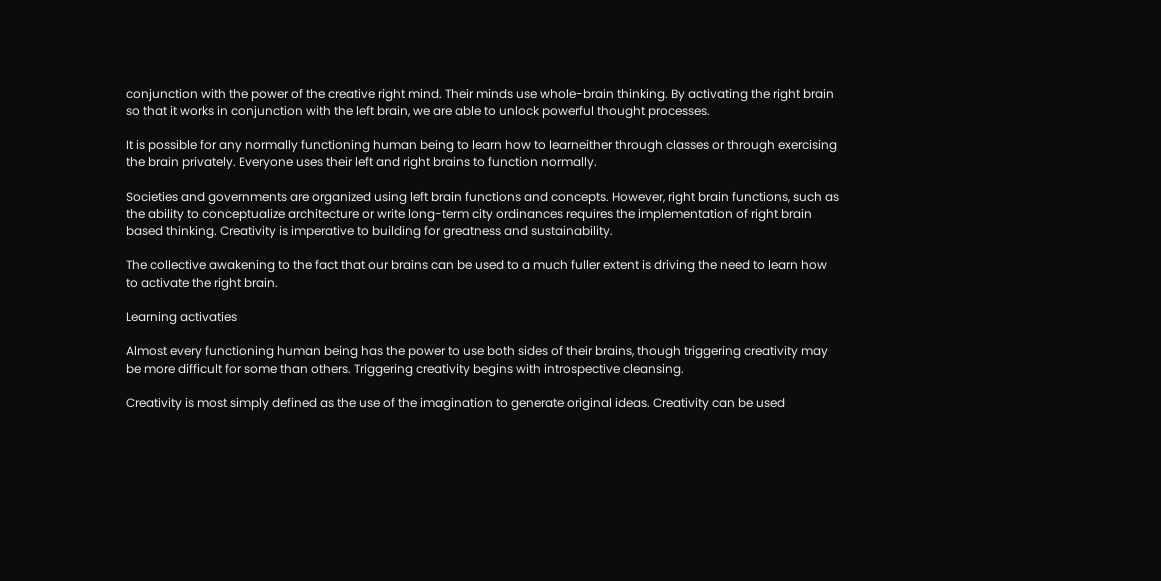conjunction with the power of the creative right mind. Their minds use whole-brain thinking. By activating the right brain so that it works in conjunction with the left brain, we are able to unlock powerful thought processes.

It is possible for any normally functioning human being to learn how to learneither through classes or through exercising the brain privately. Everyone uses their left and right brains to function normally.

Societies and governments are organized using left brain functions and concepts. However, right brain functions, such as the ability to conceptualize architecture or write long-term city ordinances requires the implementation of right brain based thinking. Creativity is imperative to building for greatness and sustainability.

The collective awakening to the fact that our brains can be used to a much fuller extent is driving the need to learn how to activate the right brain.

Learning activaties

Almost every functioning human being has the power to use both sides of their brains, though triggering creativity may be more difficult for some than others. Triggering creativity begins with introspective cleansing.

Creativity is most simply defined as the use of the imagination to generate original ideas. Creativity can be used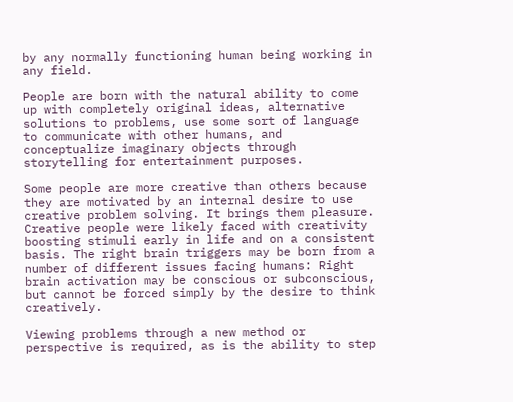by any normally functioning human being working in any field.

People are born with the natural ability to come up with completely original ideas, alternative solutions to problems, use some sort of language to communicate with other humans, and conceptualize imaginary objects through storytelling for entertainment purposes.

Some people are more creative than others because they are motivated by an internal desire to use creative problem solving. It brings them pleasure. Creative people were likely faced with creativity boosting stimuli early in life and on a consistent basis. The right brain triggers may be born from a number of different issues facing humans: Right brain activation may be conscious or subconscious, but cannot be forced simply by the desire to think creatively.

Viewing problems through a new method or perspective is required, as is the ability to step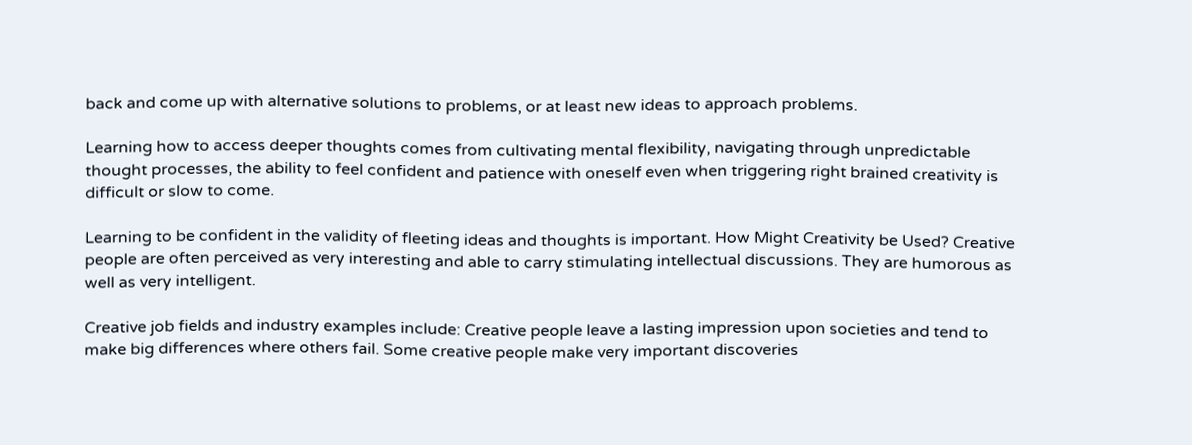back and come up with alternative solutions to problems, or at least new ideas to approach problems.

Learning how to access deeper thoughts comes from cultivating mental flexibility, navigating through unpredictable thought processes, the ability to feel confident and patience with oneself even when triggering right brained creativity is difficult or slow to come.

Learning to be confident in the validity of fleeting ideas and thoughts is important. How Might Creativity be Used? Creative people are often perceived as very interesting and able to carry stimulating intellectual discussions. They are humorous as well as very intelligent.

Creative job fields and industry examples include: Creative people leave a lasting impression upon societies and tend to make big differences where others fail. Some creative people make very important discoveries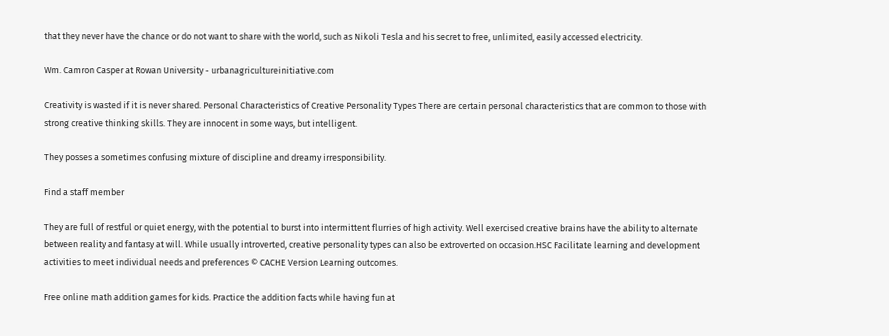that they never have the chance or do not want to share with the world, such as Nikoli Tesla and his secret to free, unlimited, easily accessed electricity.

Wm. Camron Casper at Rowan University - urbanagricultureinitiative.com

Creativity is wasted if it is never shared. Personal Characteristics of Creative Personality Types There are certain personal characteristics that are common to those with strong creative thinking skills. They are innocent in some ways, but intelligent.

They posses a sometimes confusing mixture of discipline and dreamy irresponsibility.

Find a staff member

They are full of restful or quiet energy, with the potential to burst into intermittent flurries of high activity. Well exercised creative brains have the ability to alternate between reality and fantasy at will. While usually introverted, creative personality types can also be extroverted on occasion.HSC Facilitate learning and development activities to meet individual needs and preferences © CACHE Version Learning outcomes.

Free online math addition games for kids. Practice the addition facts while having fun at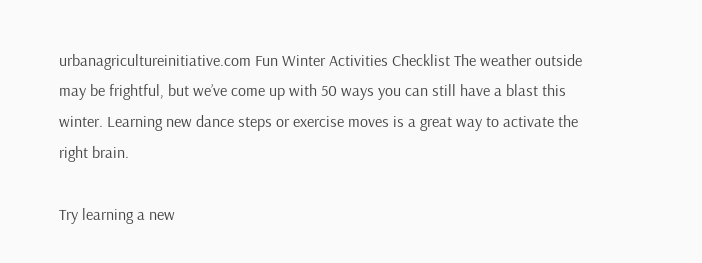urbanagricultureinitiative.com Fun Winter Activities Checklist The weather outside may be frightful, but we’ve come up with 50 ways you can still have a blast this winter. Learning new dance steps or exercise moves is a great way to activate the right brain.

Try learning a new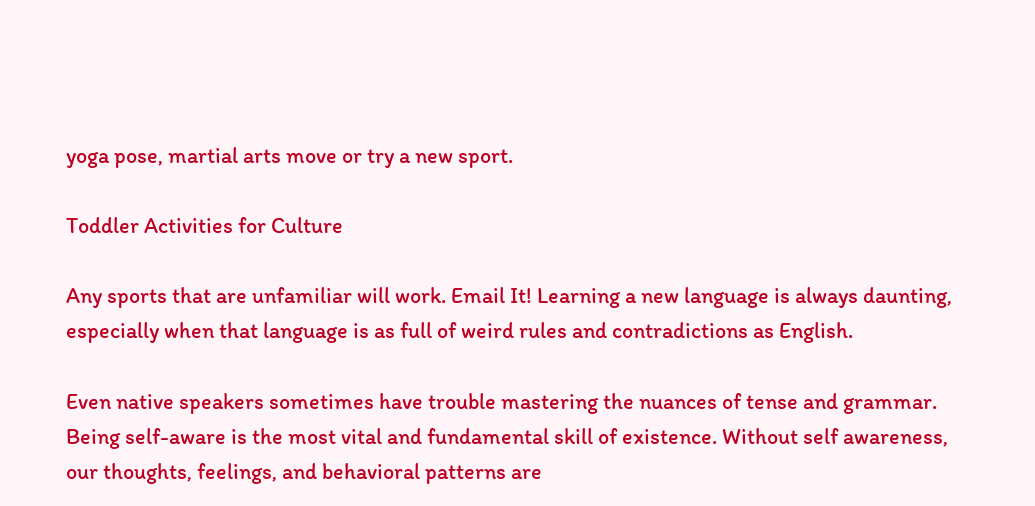yoga pose, martial arts move or try a new sport.

Toddler Activities for Culture

Any sports that are unfamiliar will work. Email It! Learning a new language is always daunting, especially when that language is as full of weird rules and contradictions as English.

Even native speakers sometimes have trouble mastering the nuances of tense and grammar. Being self-aware is the most vital and fundamental skill of existence. Without self awareness, our thoughts, feelings, and behavioral patterns are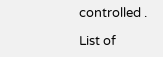controlled .

List of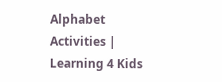Alphabet Activities | Learning 4 Kids